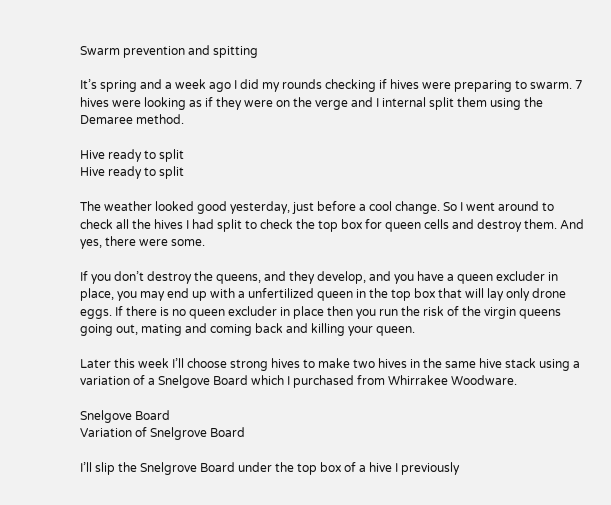Swarm prevention and spitting

It’s spring and a week ago I did my rounds checking if hives were preparing to swarm. 7 hives were looking as if they were on the verge and I internal split them using the Demaree method.

Hive ready to split
Hive ready to split

The weather looked good yesterday, just before a cool change. So I went around to check all the hives I had split to check the top box for queen cells and destroy them. And yes, there were some.

If you don’t destroy the queens, and they develop, and you have a queen excluder in place, you may end up with a unfertilized queen in the top box that will lay only drone eggs. If there is no queen excluder in place then you run the risk of the virgin queens going out, mating and coming back and killing your queen.

Later this week I’ll choose strong hives to make two hives in the same hive stack using a variation of a Snelgove Board which I purchased from Whirrakee Woodware.

Snelgove Board
Variation of Snelgrove Board

I’ll slip the Snelgrove Board under the top box of a hive I previously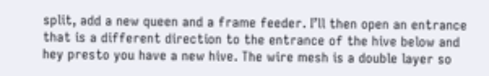split, add a new queen and a frame feeder. I’ll then open an entrance that is a different direction to the entrance of the hive below and hey presto you have a new hive. The wire mesh is a double layer so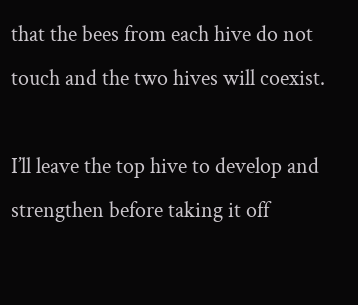that the bees from each hive do not touch and the two hives will coexist.

I’ll leave the top hive to develop and strengthen before taking it off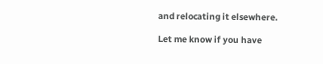and relocating it elsewhere.

Let me know if you have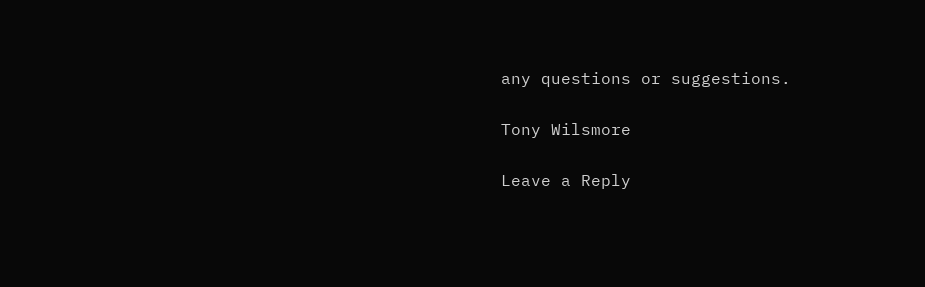any questions or suggestions.

Tony Wilsmore

Leave a Reply